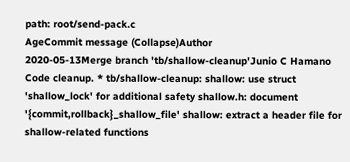path: root/send-pack.c
AgeCommit message (Collapse)Author
2020-05-13Merge branch 'tb/shallow-cleanup'Junio C Hamano
Code cleanup. * tb/shallow-cleanup: shallow: use struct 'shallow_lock' for additional safety shallow.h: document '{commit,rollback}_shallow_file' shallow: extract a header file for shallow-related functions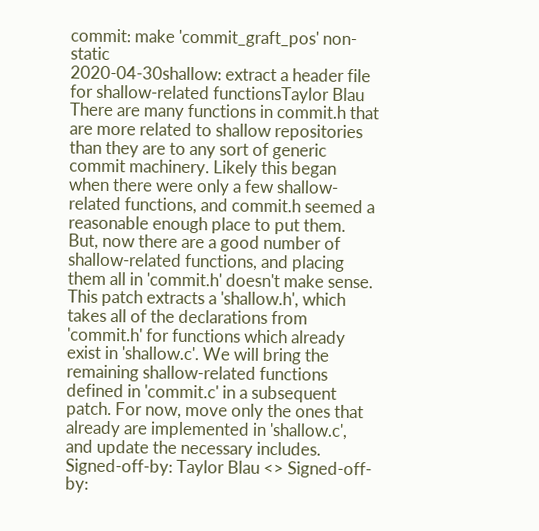commit: make 'commit_graft_pos' non-static
2020-04-30shallow: extract a header file for shallow-related functionsTaylor Blau
There are many functions in commit.h that are more related to shallow repositories than they are to any sort of generic commit machinery. Likely this began when there were only a few shallow-related functions, and commit.h seemed a reasonable enough place to put them. But, now there are a good number of shallow-related functions, and placing them all in 'commit.h' doesn't make sense. This patch extracts a 'shallow.h', which takes all of the declarations from 'commit.h' for functions which already exist in 'shallow.c'. We will bring the remaining shallow-related functions defined in 'commit.c' in a subsequent patch. For now, move only the ones that already are implemented in 'shallow.c', and update the necessary includes. Signed-off-by: Taylor Blau <> Signed-off-by: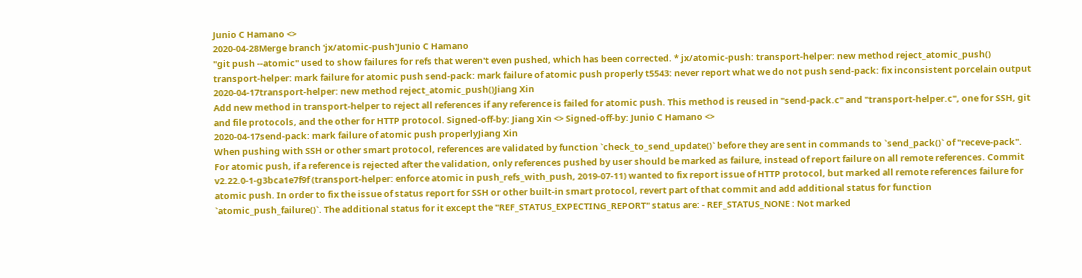Junio C Hamano <>
2020-04-28Merge branch 'jx/atomic-push'Junio C Hamano
"git push --atomic" used to show failures for refs that weren't even pushed, which has been corrected. * jx/atomic-push: transport-helper: new method reject_atomic_push() transport-helper: mark failure for atomic push send-pack: mark failure of atomic push properly t5543: never report what we do not push send-pack: fix inconsistent porcelain output
2020-04-17transport-helper: new method reject_atomic_push()Jiang Xin
Add new method in transport-helper to reject all references if any reference is failed for atomic push. This method is reused in "send-pack.c" and "transport-helper.c", one for SSH, git and file protocols, and the other for HTTP protocol. Signed-off-by: Jiang Xin <> Signed-off-by: Junio C Hamano <>
2020-04-17send-pack: mark failure of atomic push properlyJiang Xin
When pushing with SSH or other smart protocol, references are validated by function `check_to_send_update()` before they are sent in commands to `send_pack()` of "receve-pack". For atomic push, if a reference is rejected after the validation, only references pushed by user should be marked as failure, instead of report failure on all remote references. Commit v2.22.0-1-g3bca1e7f9f (transport-helper: enforce atomic in push_refs_with_push, 2019-07-11) wanted to fix report issue of HTTP protocol, but marked all remote references failure for atomic push. In order to fix the issue of status report for SSH or other built-in smart protocol, revert part of that commit and add additional status for function `atomic_push_failure()`. The additional status for it except the "REF_STATUS_EXPECTING_REPORT" status are: - REF_STATUS_NONE : Not marked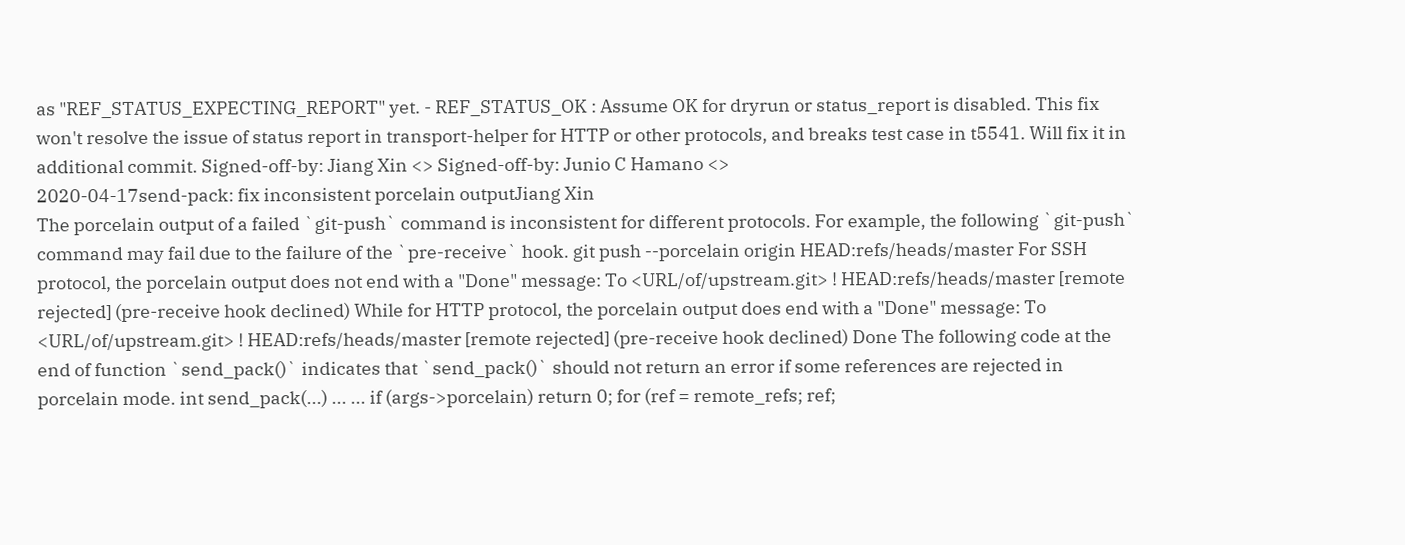as "REF_STATUS_EXPECTING_REPORT" yet. - REF_STATUS_OK : Assume OK for dryrun or status_report is disabled. This fix won't resolve the issue of status report in transport-helper for HTTP or other protocols, and breaks test case in t5541. Will fix it in additional commit. Signed-off-by: Jiang Xin <> Signed-off-by: Junio C Hamano <>
2020-04-17send-pack: fix inconsistent porcelain outputJiang Xin
The porcelain output of a failed `git-push` command is inconsistent for different protocols. For example, the following `git-push` command may fail due to the failure of the `pre-receive` hook. git push --porcelain origin HEAD:refs/heads/master For SSH protocol, the porcelain output does not end with a "Done" message: To <URL/of/upstream.git> ! HEAD:refs/heads/master [remote rejected] (pre-receive hook declined) While for HTTP protocol, the porcelain output does end with a "Done" message: To <URL/of/upstream.git> ! HEAD:refs/heads/master [remote rejected] (pre-receive hook declined) Done The following code at the end of function `send_pack()` indicates that `send_pack()` should not return an error if some references are rejected in porcelain mode. int send_pack(...) ... ... if (args->porcelain) return 0; for (ref = remote_refs; ref;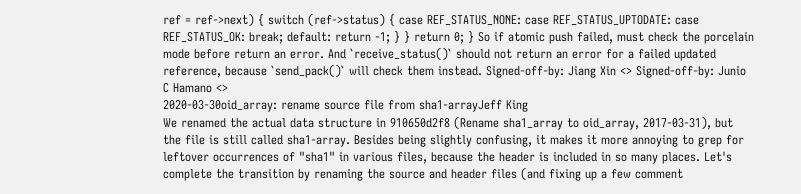ref = ref->next) { switch (ref->status) { case REF_STATUS_NONE: case REF_STATUS_UPTODATE: case REF_STATUS_OK: break; default: return -1; } } return 0; } So if atomic push failed, must check the porcelain mode before return an error. And `receive_status()` should not return an error for a failed updated reference, because `send_pack()` will check them instead. Signed-off-by: Jiang Xin <> Signed-off-by: Junio C Hamano <>
2020-03-30oid_array: rename source file from sha1-arrayJeff King
We renamed the actual data structure in 910650d2f8 (Rename sha1_array to oid_array, 2017-03-31), but the file is still called sha1-array. Besides being slightly confusing, it makes it more annoying to grep for leftover occurrences of "sha1" in various files, because the header is included in so many places. Let's complete the transition by renaming the source and header files (and fixing up a few comment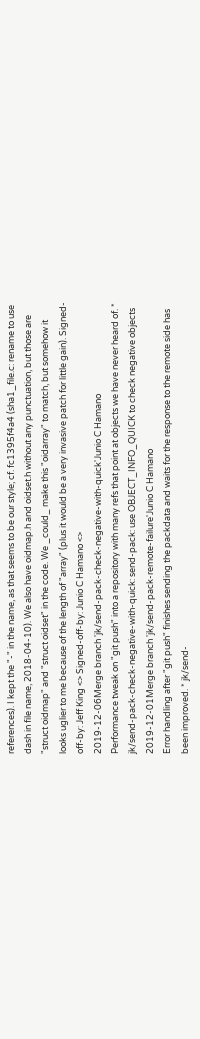references). I kept the "-" in the name, as that seems to be our style; cf. fc1395f4a4 (sha1_file.c: rename to use dash in file name, 2018-04-10). We also have oidmap.h and oidset.h without any punctuation, but those are "struct oidmap" and "struct oidset" in the code. We _could_ make this "oidarray" to match, but somehow it looks uglier to me because of the length of "array" (plus it would be a very invasive patch for little gain). Signed-off-by: Jeff King <> Signed-off-by: Junio C Hamano <>
2019-12-06Merge branch 'jk/send-pack-check-negative-with-quick'Junio C Hamano
Performance tweak on "git push" into a repository with many refs that point at objects we have never heard of. * jk/send-pack-check-negative-with-quick: send-pack: use OBJECT_INFO_QUICK to check negative objects
2019-12-01Merge branch 'jk/send-pack-remote-failure'Junio C Hamano
Error handling after "git push" finishes sending the packdata and waits for the response to the remote side has been improved. * jk/send-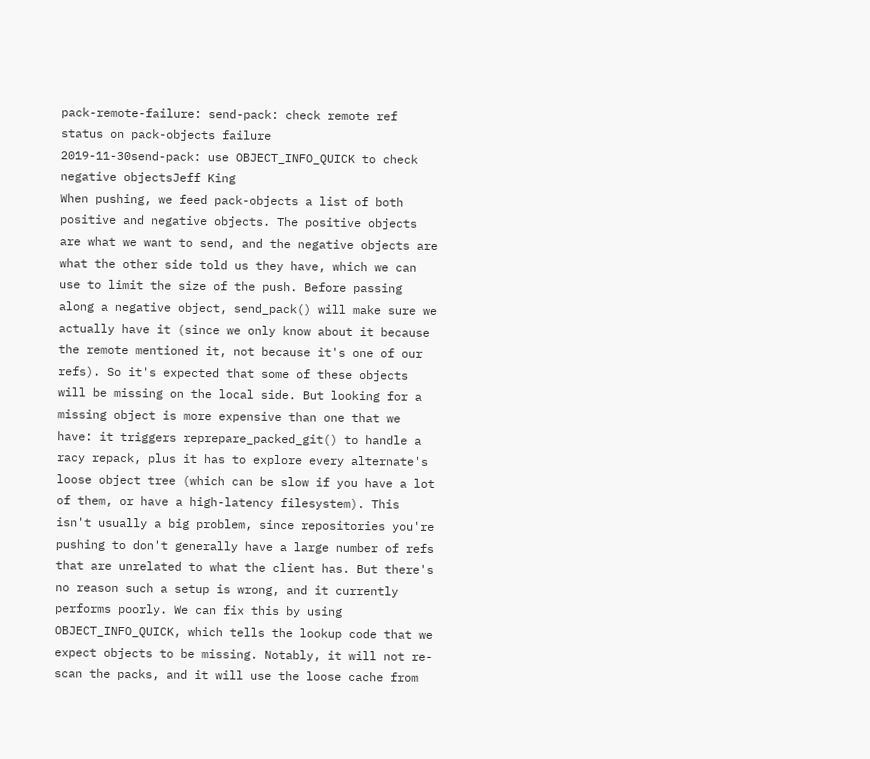pack-remote-failure: send-pack: check remote ref status on pack-objects failure
2019-11-30send-pack: use OBJECT_INFO_QUICK to check negative objectsJeff King
When pushing, we feed pack-objects a list of both positive and negative objects. The positive objects are what we want to send, and the negative objects are what the other side told us they have, which we can use to limit the size of the push. Before passing along a negative object, send_pack() will make sure we actually have it (since we only know about it because the remote mentioned it, not because it's one of our refs). So it's expected that some of these objects will be missing on the local side. But looking for a missing object is more expensive than one that we have: it triggers reprepare_packed_git() to handle a racy repack, plus it has to explore every alternate's loose object tree (which can be slow if you have a lot of them, or have a high-latency filesystem). This isn't usually a big problem, since repositories you're pushing to don't generally have a large number of refs that are unrelated to what the client has. But there's no reason such a setup is wrong, and it currently performs poorly. We can fix this by using OBJECT_INFO_QUICK, which tells the lookup code that we expect objects to be missing. Notably, it will not re-scan the packs, and it will use the loose cache from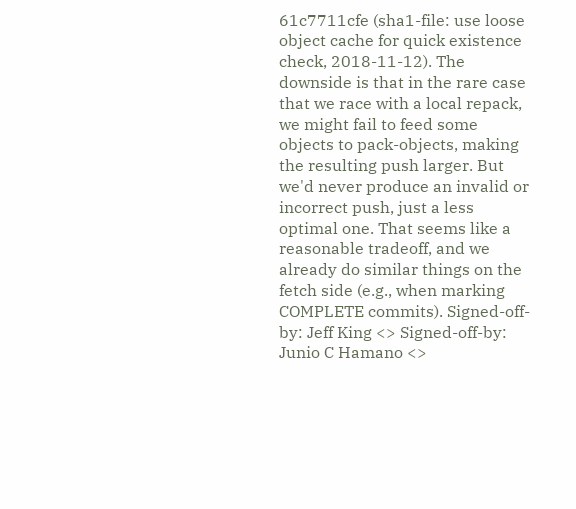61c7711cfe (sha1-file: use loose object cache for quick existence check, 2018-11-12). The downside is that in the rare case that we race with a local repack, we might fail to feed some objects to pack-objects, making the resulting push larger. But we'd never produce an invalid or incorrect push, just a less optimal one. That seems like a reasonable tradeoff, and we already do similar things on the fetch side (e.g., when marking COMPLETE commits). Signed-off-by: Jeff King <> Signed-off-by: Junio C Hamano <>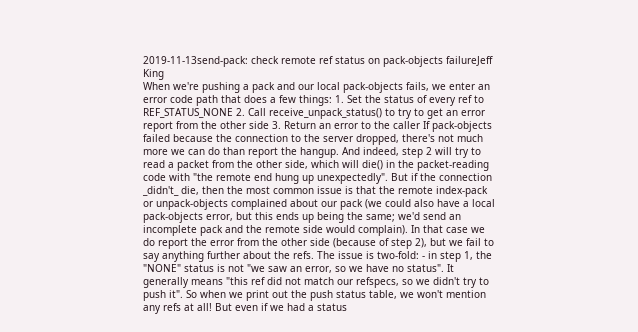2019-11-13send-pack: check remote ref status on pack-objects failureJeff King
When we're pushing a pack and our local pack-objects fails, we enter an error code path that does a few things: 1. Set the status of every ref to REF_STATUS_NONE 2. Call receive_unpack_status() to try to get an error report from the other side 3. Return an error to the caller If pack-objects failed because the connection to the server dropped, there's not much more we can do than report the hangup. And indeed, step 2 will try to read a packet from the other side, which will die() in the packet-reading code with "the remote end hung up unexpectedly". But if the connection _didn't_ die, then the most common issue is that the remote index-pack or unpack-objects complained about our pack (we could also have a local pack-objects error, but this ends up being the same; we'd send an incomplete pack and the remote side would complain). In that case we do report the error from the other side (because of step 2), but we fail to say anything further about the refs. The issue is two-fold: - in step 1, the "NONE" status is not "we saw an error, so we have no status". It generally means "this ref did not match our refspecs, so we didn't try to push it". So when we print out the push status table, we won't mention any refs at all! But even if we had a status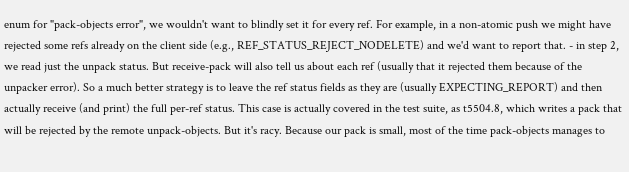enum for "pack-objects error", we wouldn't want to blindly set it for every ref. For example, in a non-atomic push we might have rejected some refs already on the client side (e.g., REF_STATUS_REJECT_NODELETE) and we'd want to report that. - in step 2, we read just the unpack status. But receive-pack will also tell us about each ref (usually that it rejected them because of the unpacker error). So a much better strategy is to leave the ref status fields as they are (usually EXPECTING_REPORT) and then actually receive (and print) the full per-ref status. This case is actually covered in the test suite, as t5504.8, which writes a pack that will be rejected by the remote unpack-objects. But it's racy. Because our pack is small, most of the time pack-objects manages to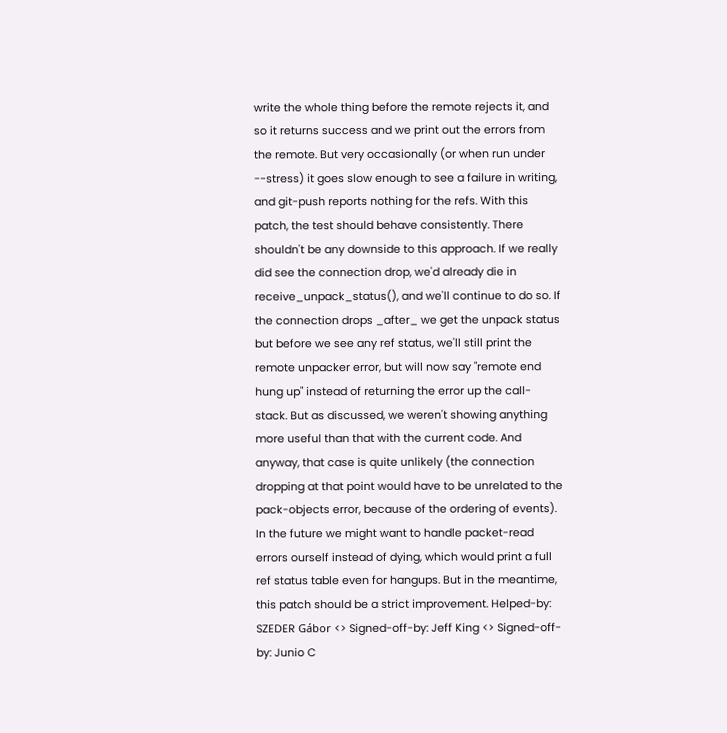write the whole thing before the remote rejects it, and so it returns success and we print out the errors from the remote. But very occasionally (or when run under --stress) it goes slow enough to see a failure in writing, and git-push reports nothing for the refs. With this patch, the test should behave consistently. There shouldn't be any downside to this approach. If we really did see the connection drop, we'd already die in receive_unpack_status(), and we'll continue to do so. If the connection drops _after_ we get the unpack status but before we see any ref status, we'll still print the remote unpacker error, but will now say "remote end hung up" instead of returning the error up the call-stack. But as discussed, we weren't showing anything more useful than that with the current code. And anyway, that case is quite unlikely (the connection dropping at that point would have to be unrelated to the pack-objects error, because of the ordering of events). In the future we might want to handle packet-read errors ourself instead of dying, which would print a full ref status table even for hangups. But in the meantime, this patch should be a strict improvement. Helped-by: SZEDER Gábor <> Signed-off-by: Jeff King <> Signed-off-by: Junio C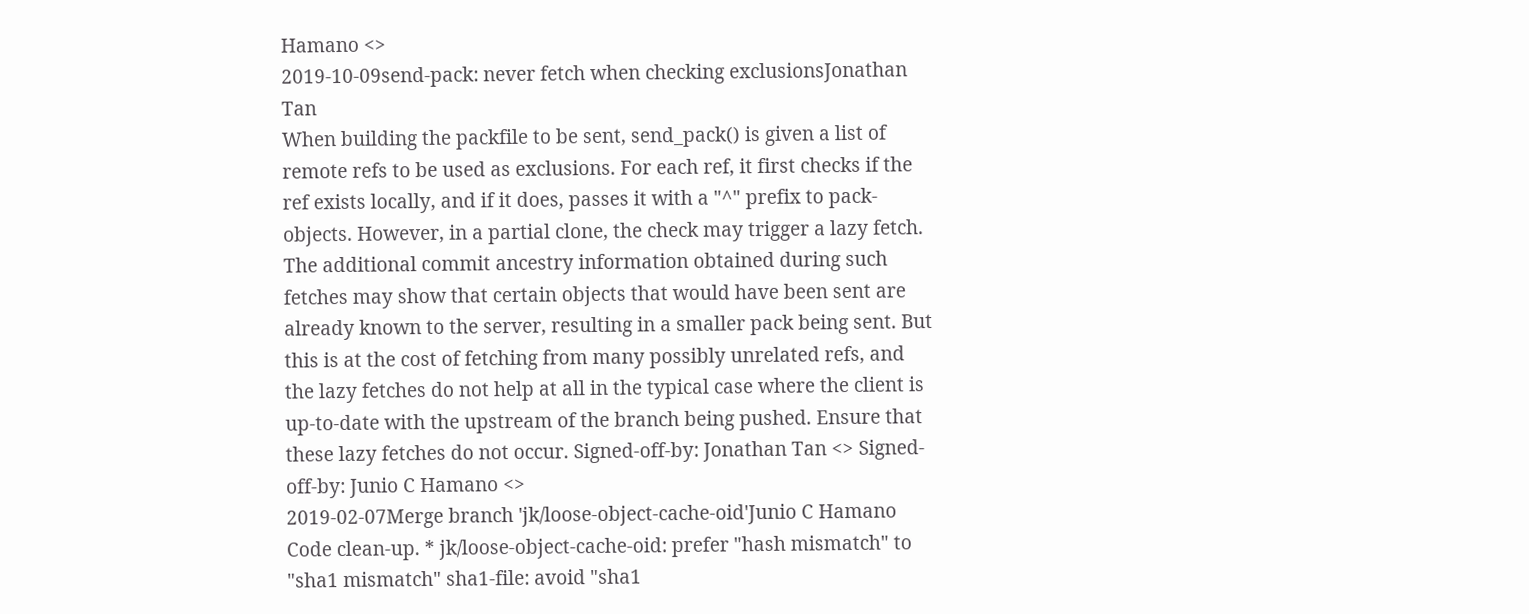Hamano <>
2019-10-09send-pack: never fetch when checking exclusionsJonathan Tan
When building the packfile to be sent, send_pack() is given a list of remote refs to be used as exclusions. For each ref, it first checks if the ref exists locally, and if it does, passes it with a "^" prefix to pack-objects. However, in a partial clone, the check may trigger a lazy fetch. The additional commit ancestry information obtained during such fetches may show that certain objects that would have been sent are already known to the server, resulting in a smaller pack being sent. But this is at the cost of fetching from many possibly unrelated refs, and the lazy fetches do not help at all in the typical case where the client is up-to-date with the upstream of the branch being pushed. Ensure that these lazy fetches do not occur. Signed-off-by: Jonathan Tan <> Signed-off-by: Junio C Hamano <>
2019-02-07Merge branch 'jk/loose-object-cache-oid'Junio C Hamano
Code clean-up. * jk/loose-object-cache-oid: prefer "hash mismatch" to "sha1 mismatch" sha1-file: avoid "sha1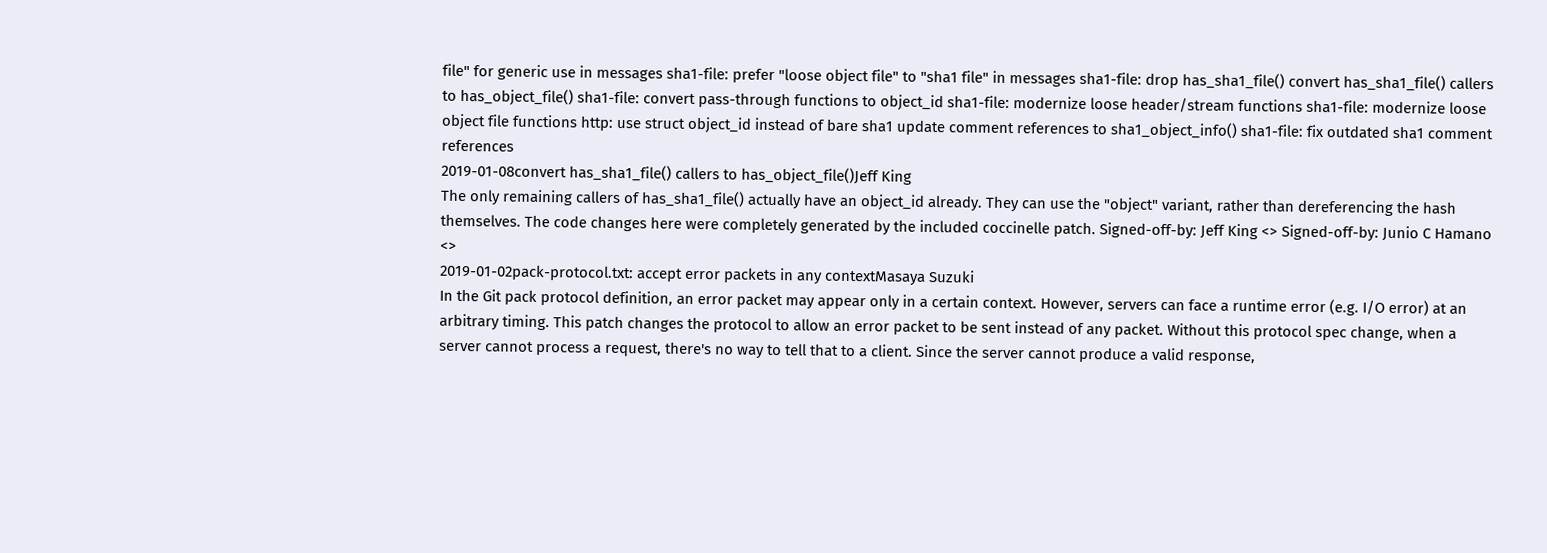file" for generic use in messages sha1-file: prefer "loose object file" to "sha1 file" in messages sha1-file: drop has_sha1_file() convert has_sha1_file() callers to has_object_file() sha1-file: convert pass-through functions to object_id sha1-file: modernize loose header/stream functions sha1-file: modernize loose object file functions http: use struct object_id instead of bare sha1 update comment references to sha1_object_info() sha1-file: fix outdated sha1 comment references
2019-01-08convert has_sha1_file() callers to has_object_file()Jeff King
The only remaining callers of has_sha1_file() actually have an object_id already. They can use the "object" variant, rather than dereferencing the hash themselves. The code changes here were completely generated by the included coccinelle patch. Signed-off-by: Jeff King <> Signed-off-by: Junio C Hamano <>
2019-01-02pack-protocol.txt: accept error packets in any contextMasaya Suzuki
In the Git pack protocol definition, an error packet may appear only in a certain context. However, servers can face a runtime error (e.g. I/O error) at an arbitrary timing. This patch changes the protocol to allow an error packet to be sent instead of any packet. Without this protocol spec change, when a server cannot process a request, there's no way to tell that to a client. Since the server cannot produce a valid response,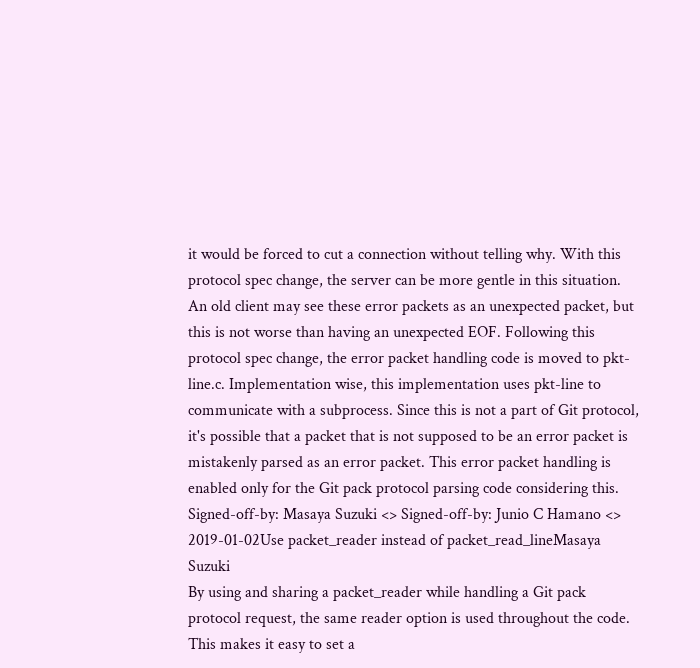it would be forced to cut a connection without telling why. With this protocol spec change, the server can be more gentle in this situation. An old client may see these error packets as an unexpected packet, but this is not worse than having an unexpected EOF. Following this protocol spec change, the error packet handling code is moved to pkt-line.c. Implementation wise, this implementation uses pkt-line to communicate with a subprocess. Since this is not a part of Git protocol, it's possible that a packet that is not supposed to be an error packet is mistakenly parsed as an error packet. This error packet handling is enabled only for the Git pack protocol parsing code considering this. Signed-off-by: Masaya Suzuki <> Signed-off-by: Junio C Hamano <>
2019-01-02Use packet_reader instead of packet_read_lineMasaya Suzuki
By using and sharing a packet_reader while handling a Git pack protocol request, the same reader option is used throughout the code. This makes it easy to set a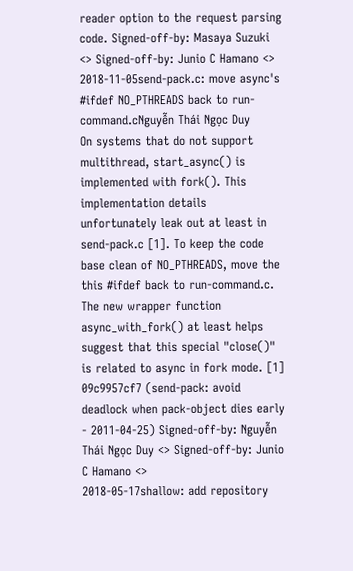reader option to the request parsing code. Signed-off-by: Masaya Suzuki <> Signed-off-by: Junio C Hamano <>
2018-11-05send-pack.c: move async's #ifdef NO_PTHREADS back to run-command.cNguyễn Thái Ngọc Duy
On systems that do not support multithread, start_async() is implemented with fork(). This implementation details unfortunately leak out at least in send-pack.c [1]. To keep the code base clean of NO_PTHREADS, move the this #ifdef back to run-command.c. The new wrapper function async_with_fork() at least helps suggest that this special "close()" is related to async in fork mode. [1] 09c9957cf7 (send-pack: avoid deadlock when pack-object dies early - 2011-04-25) Signed-off-by: Nguyễn Thái Ngọc Duy <> Signed-off-by: Junio C Hamano <>
2018-05-17shallow: add repository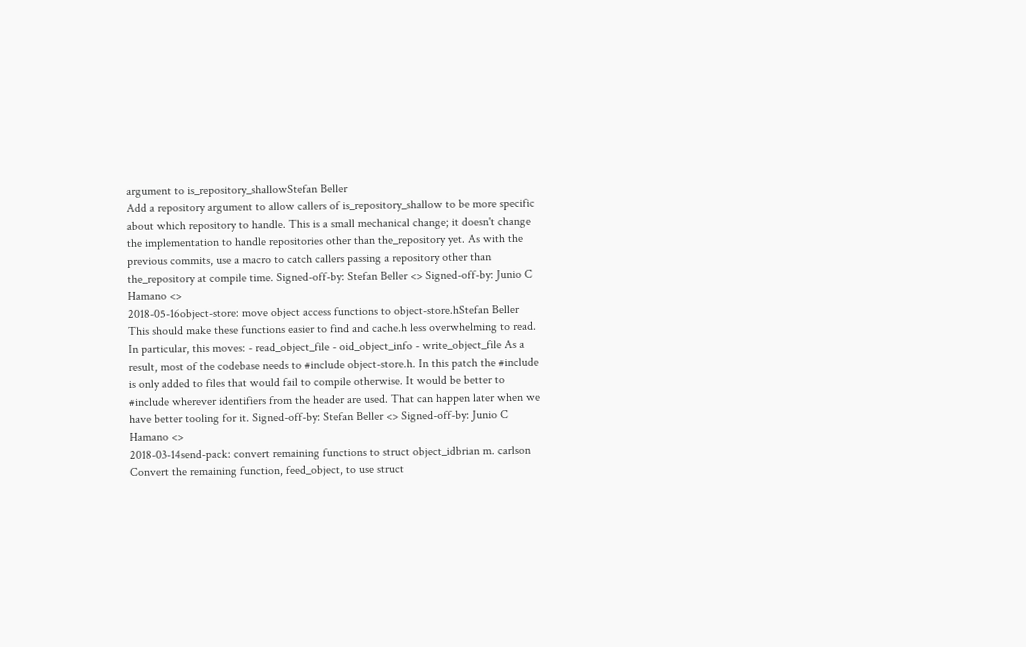argument to is_repository_shallowStefan Beller
Add a repository argument to allow callers of is_repository_shallow to be more specific about which repository to handle. This is a small mechanical change; it doesn't change the implementation to handle repositories other than the_repository yet. As with the previous commits, use a macro to catch callers passing a repository other than the_repository at compile time. Signed-off-by: Stefan Beller <> Signed-off-by: Junio C Hamano <>
2018-05-16object-store: move object access functions to object-store.hStefan Beller
This should make these functions easier to find and cache.h less overwhelming to read. In particular, this moves: - read_object_file - oid_object_info - write_object_file As a result, most of the codebase needs to #include object-store.h. In this patch the #include is only added to files that would fail to compile otherwise. It would be better to #include wherever identifiers from the header are used. That can happen later when we have better tooling for it. Signed-off-by: Stefan Beller <> Signed-off-by: Junio C Hamano <>
2018-03-14send-pack: convert remaining functions to struct object_idbrian m. carlson
Convert the remaining function, feed_object, to use struct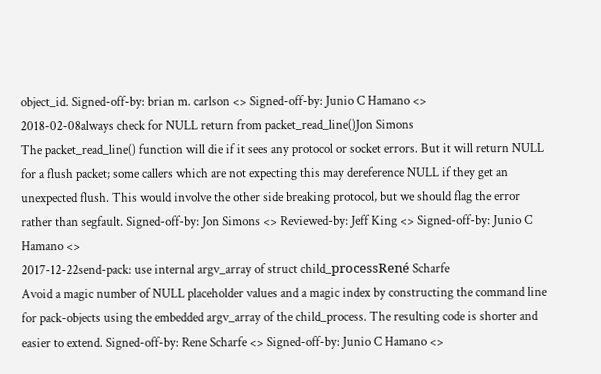object_id. Signed-off-by: brian m. carlson <> Signed-off-by: Junio C Hamano <>
2018-02-08always check for NULL return from packet_read_line()Jon Simons
The packet_read_line() function will die if it sees any protocol or socket errors. But it will return NULL for a flush packet; some callers which are not expecting this may dereference NULL if they get an unexpected flush. This would involve the other side breaking protocol, but we should flag the error rather than segfault. Signed-off-by: Jon Simons <> Reviewed-by: Jeff King <> Signed-off-by: Junio C Hamano <>
2017-12-22send-pack: use internal argv_array of struct child_processRené Scharfe
Avoid a magic number of NULL placeholder values and a magic index by constructing the command line for pack-objects using the embedded argv_array of the child_process. The resulting code is shorter and easier to extend. Signed-off-by: Rene Scharfe <> Signed-off-by: Junio C Hamano <>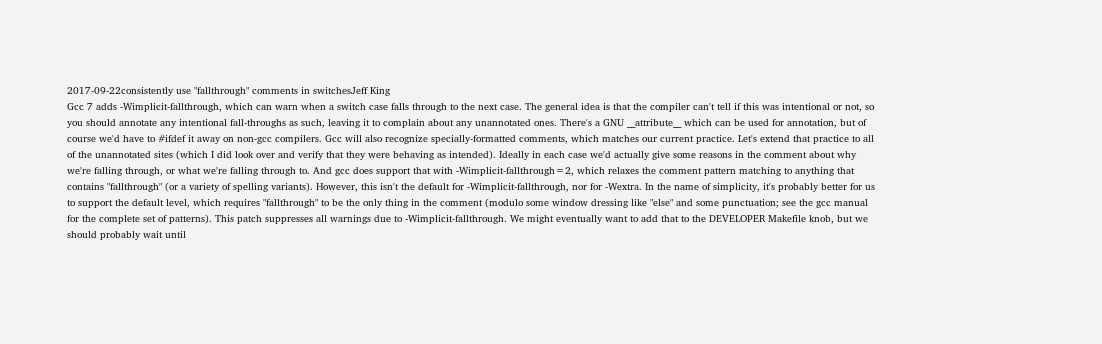2017-09-22consistently use "fallthrough" comments in switchesJeff King
Gcc 7 adds -Wimplicit-fallthrough, which can warn when a switch case falls through to the next case. The general idea is that the compiler can't tell if this was intentional or not, so you should annotate any intentional fall-throughs as such, leaving it to complain about any unannotated ones. There's a GNU __attribute__ which can be used for annotation, but of course we'd have to #ifdef it away on non-gcc compilers. Gcc will also recognize specially-formatted comments, which matches our current practice. Let's extend that practice to all of the unannotated sites (which I did look over and verify that they were behaving as intended). Ideally in each case we'd actually give some reasons in the comment about why we're falling through, or what we're falling through to. And gcc does support that with -Wimplicit-fallthrough=2, which relaxes the comment pattern matching to anything that contains "fallthrough" (or a variety of spelling variants). However, this isn't the default for -Wimplicit-fallthrough, nor for -Wextra. In the name of simplicity, it's probably better for us to support the default level, which requires "fallthrough" to be the only thing in the comment (modulo some window dressing like "else" and some punctuation; see the gcc manual for the complete set of patterns). This patch suppresses all warnings due to -Wimplicit-fallthrough. We might eventually want to add that to the DEVELOPER Makefile knob, but we should probably wait until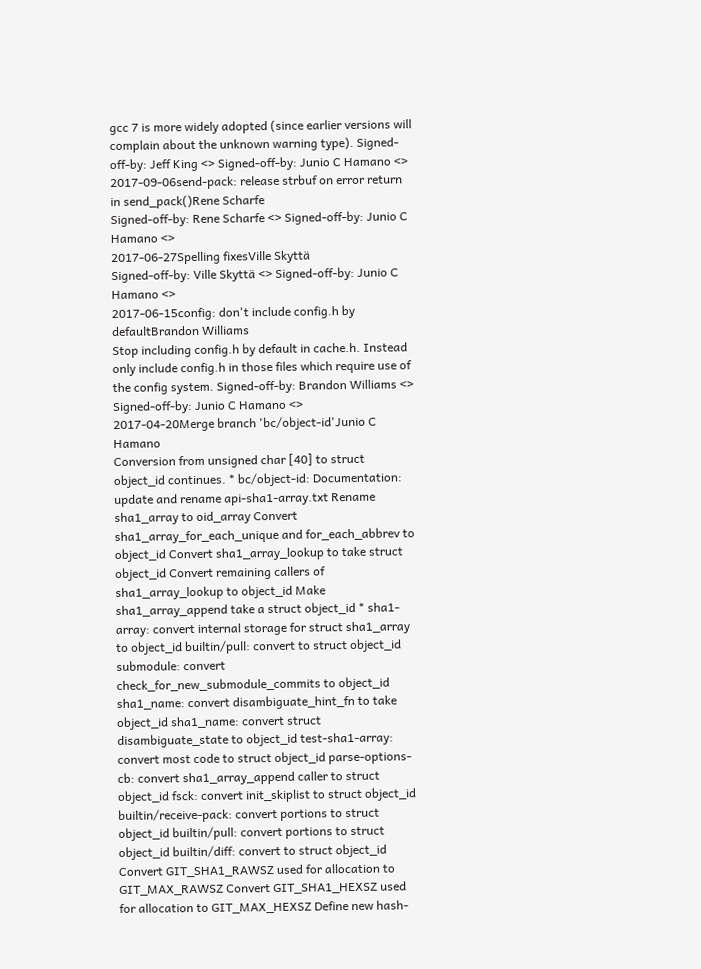gcc 7 is more widely adopted (since earlier versions will complain about the unknown warning type). Signed-off-by: Jeff King <> Signed-off-by: Junio C Hamano <>
2017-09-06send-pack: release strbuf on error return in send_pack()Rene Scharfe
Signed-off-by: Rene Scharfe <> Signed-off-by: Junio C Hamano <>
2017-06-27Spelling fixesVille Skyttä
Signed-off-by: Ville Skyttä <> Signed-off-by: Junio C Hamano <>
2017-06-15config: don't include config.h by defaultBrandon Williams
Stop including config.h by default in cache.h. Instead only include config.h in those files which require use of the config system. Signed-off-by: Brandon Williams <> Signed-off-by: Junio C Hamano <>
2017-04-20Merge branch 'bc/object-id'Junio C Hamano
Conversion from unsigned char [40] to struct object_id continues. * bc/object-id: Documentation: update and rename api-sha1-array.txt Rename sha1_array to oid_array Convert sha1_array_for_each_unique and for_each_abbrev to object_id Convert sha1_array_lookup to take struct object_id Convert remaining callers of sha1_array_lookup to object_id Make sha1_array_append take a struct object_id * sha1-array: convert internal storage for struct sha1_array to object_id builtin/pull: convert to struct object_id submodule: convert check_for_new_submodule_commits to object_id sha1_name: convert disambiguate_hint_fn to take object_id sha1_name: convert struct disambiguate_state to object_id test-sha1-array: convert most code to struct object_id parse-options-cb: convert sha1_array_append caller to struct object_id fsck: convert init_skiplist to struct object_id builtin/receive-pack: convert portions to struct object_id builtin/pull: convert portions to struct object_id builtin/diff: convert to struct object_id Convert GIT_SHA1_RAWSZ used for allocation to GIT_MAX_RAWSZ Convert GIT_SHA1_HEXSZ used for allocation to GIT_MAX_HEXSZ Define new hash-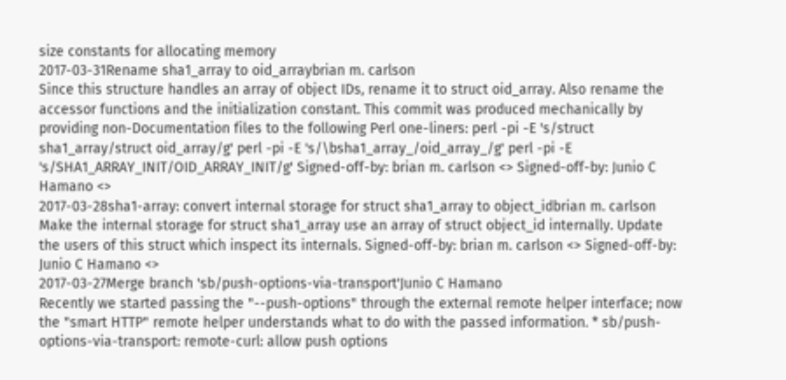size constants for allocating memory
2017-03-31Rename sha1_array to oid_arraybrian m. carlson
Since this structure handles an array of object IDs, rename it to struct oid_array. Also rename the accessor functions and the initialization constant. This commit was produced mechanically by providing non-Documentation files to the following Perl one-liners: perl -pi -E 's/struct sha1_array/struct oid_array/g' perl -pi -E 's/\bsha1_array_/oid_array_/g' perl -pi -E 's/SHA1_ARRAY_INIT/OID_ARRAY_INIT/g' Signed-off-by: brian m. carlson <> Signed-off-by: Junio C Hamano <>
2017-03-28sha1-array: convert internal storage for struct sha1_array to object_idbrian m. carlson
Make the internal storage for struct sha1_array use an array of struct object_id internally. Update the users of this struct which inspect its internals. Signed-off-by: brian m. carlson <> Signed-off-by: Junio C Hamano <>
2017-03-27Merge branch 'sb/push-options-via-transport'Junio C Hamano
Recently we started passing the "--push-options" through the external remote helper interface; now the "smart HTTP" remote helper understands what to do with the passed information. * sb/push-options-via-transport: remote-curl: allow push options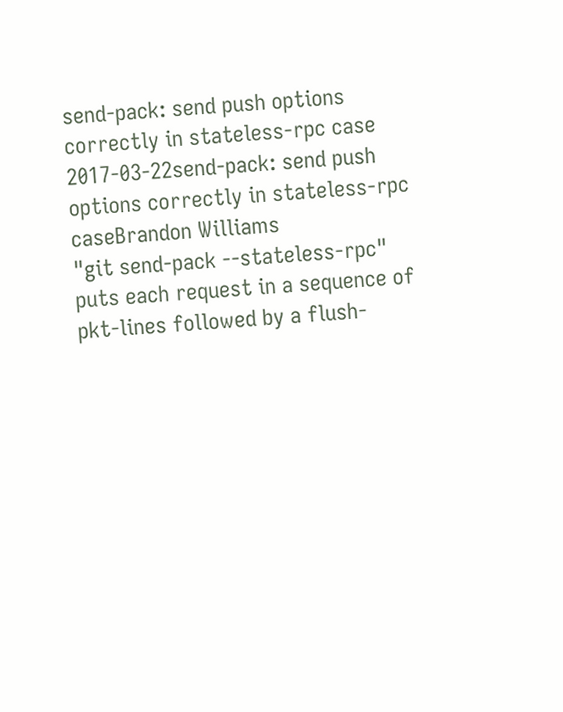send-pack: send push options correctly in stateless-rpc case
2017-03-22send-pack: send push options correctly in stateless-rpc caseBrandon Williams
"git send-pack --stateless-rpc" puts each request in a sequence of pkt-lines followed by a flush-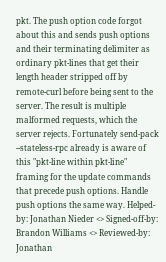pkt. The push option code forgot about this and sends push options and their terminating delimiter as ordinary pkt-lines that get their length header stripped off by remote-curl before being sent to the server. The result is multiple malformed requests, which the server rejects. Fortunately send-pack --stateless-rpc already is aware of this "pkt-line within pkt-line" framing for the update commands that precede push options. Handle push options the same way. Helped-by: Jonathan Nieder <> Signed-off-by: Brandon Williams <> Reviewed-by: Jonathan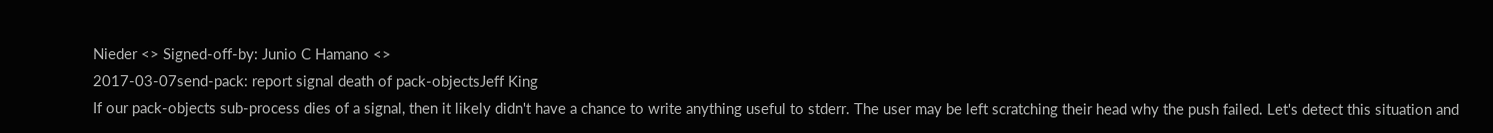Nieder <> Signed-off-by: Junio C Hamano <>
2017-03-07send-pack: report signal death of pack-objectsJeff King
If our pack-objects sub-process dies of a signal, then it likely didn't have a chance to write anything useful to stderr. The user may be left scratching their head why the push failed. Let's detect this situation and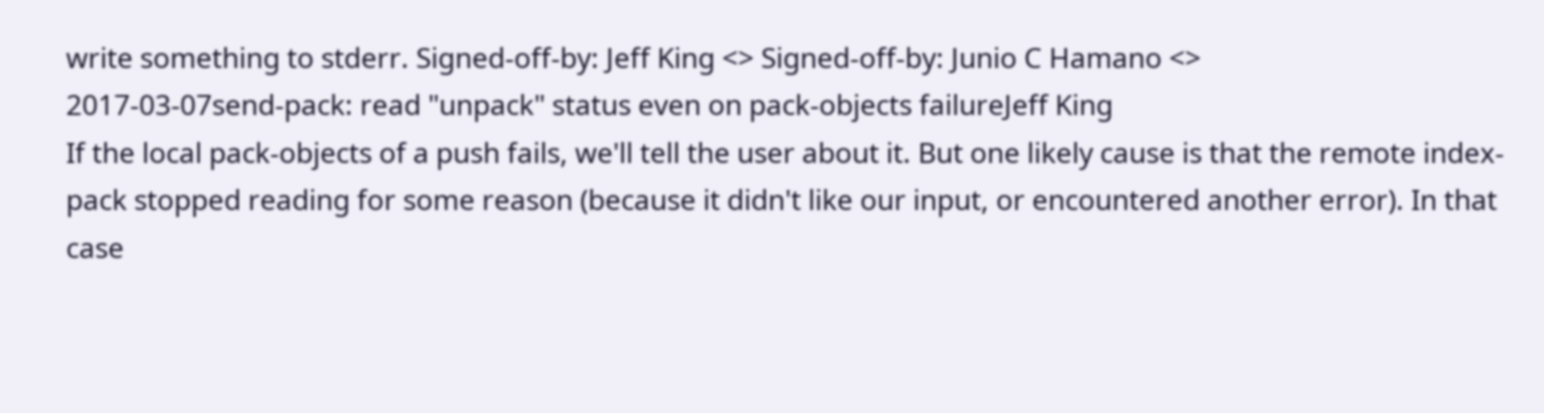write something to stderr. Signed-off-by: Jeff King <> Signed-off-by: Junio C Hamano <>
2017-03-07send-pack: read "unpack" status even on pack-objects failureJeff King
If the local pack-objects of a push fails, we'll tell the user about it. But one likely cause is that the remote index-pack stopped reading for some reason (because it didn't like our input, or encountered another error). In that case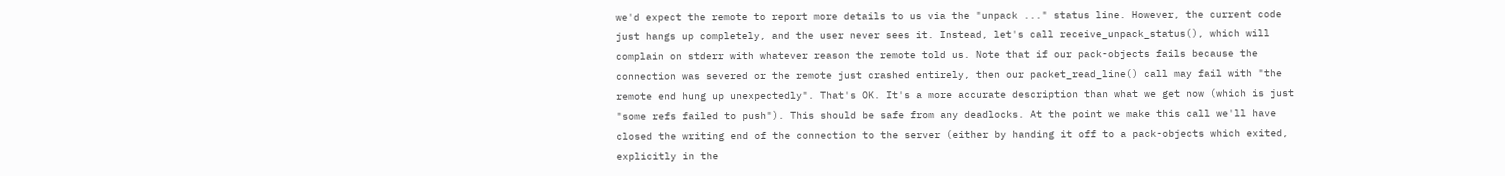we'd expect the remote to report more details to us via the "unpack ..." status line. However, the current code just hangs up completely, and the user never sees it. Instead, let's call receive_unpack_status(), which will complain on stderr with whatever reason the remote told us. Note that if our pack-objects fails because the connection was severed or the remote just crashed entirely, then our packet_read_line() call may fail with "the remote end hung up unexpectedly". That's OK. It's a more accurate description than what we get now (which is just "some refs failed to push"). This should be safe from any deadlocks. At the point we make this call we'll have closed the writing end of the connection to the server (either by handing it off to a pack-objects which exited, explicitly in the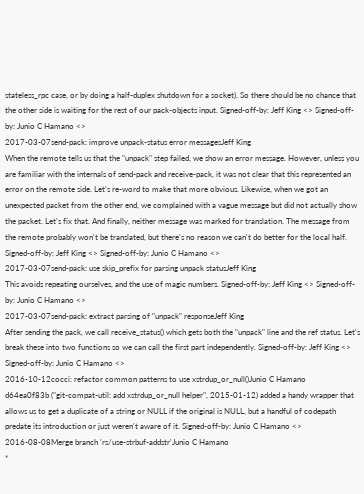stateless_rpc case, or by doing a half-duplex shutdown for a socket). So there should be no chance that the other side is waiting for the rest of our pack-objects input. Signed-off-by: Jeff King <> Signed-off-by: Junio C Hamano <>
2017-03-07send-pack: improve unpack-status error messagesJeff King
When the remote tells us that the "unpack" step failed, we show an error message. However, unless you are familiar with the internals of send-pack and receive-pack, it was not clear that this represented an error on the remote side. Let's re-word to make that more obvious. Likewise, when we got an unexpected packet from the other end, we complained with a vague message but did not actually show the packet. Let's fix that. And finally, neither message was marked for translation. The message from the remote probably won't be translated, but there's no reason we can't do better for the local half. Signed-off-by: Jeff King <> Signed-off-by: Junio C Hamano <>
2017-03-07send-pack: use skip_prefix for parsing unpack statusJeff King
This avoids repeating ourselves, and the use of magic numbers. Signed-off-by: Jeff King <> Signed-off-by: Junio C Hamano <>
2017-03-07send-pack: extract parsing of "unpack" responseJeff King
After sending the pack, we call receive_status() which gets both the "unpack" line and the ref status. Let's break these into two functions so we can call the first part independently. Signed-off-by: Jeff King <> Signed-off-by: Junio C Hamano <>
2016-10-12cocci: refactor common patterns to use xstrdup_or_null()Junio C Hamano
d64ea0f83b ("git-compat-util: add xstrdup_or_null helper", 2015-01-12) added a handy wrapper that allows us to get a duplicate of a string or NULL if the original is NULL, but a handful of codepath predate its introduction or just weren't aware of it. Signed-off-by: Junio C Hamano <>
2016-08-08Merge branch 'rs/use-strbuf-addstr'Junio C Hamano
*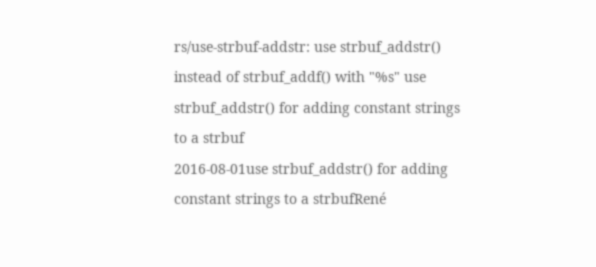rs/use-strbuf-addstr: use strbuf_addstr() instead of strbuf_addf() with "%s" use strbuf_addstr() for adding constant strings to a strbuf
2016-08-01use strbuf_addstr() for adding constant strings to a strbufRené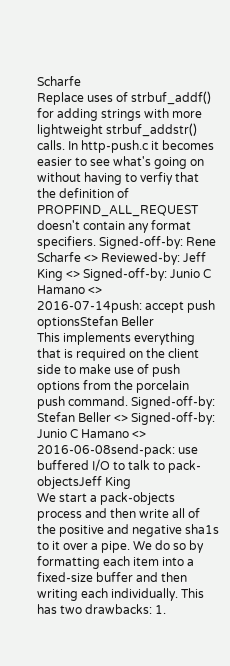Scharfe
Replace uses of strbuf_addf() for adding strings with more lightweight strbuf_addstr() calls. In http-push.c it becomes easier to see what's going on without having to verfiy that the definition of PROPFIND_ALL_REQUEST doesn't contain any format specifiers. Signed-off-by: Rene Scharfe <> Reviewed-by: Jeff King <> Signed-off-by: Junio C Hamano <>
2016-07-14push: accept push optionsStefan Beller
This implements everything that is required on the client side to make use of push options from the porcelain push command. Signed-off-by: Stefan Beller <> Signed-off-by: Junio C Hamano <>
2016-06-08send-pack: use buffered I/O to talk to pack-objectsJeff King
We start a pack-objects process and then write all of the positive and negative sha1s to it over a pipe. We do so by formatting each item into a fixed-size buffer and then writing each individually. This has two drawbacks: 1.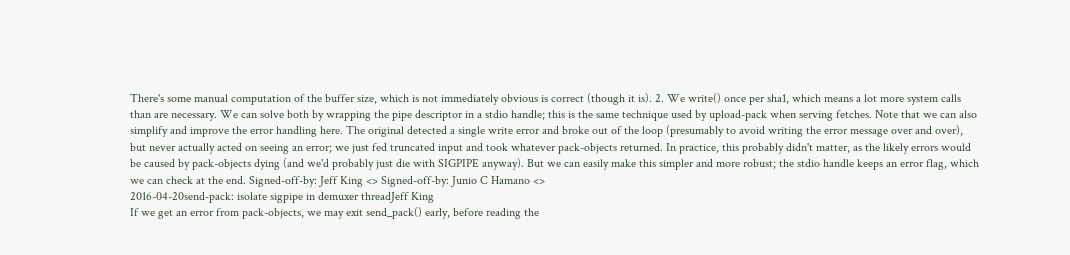There's some manual computation of the buffer size, which is not immediately obvious is correct (though it is). 2. We write() once per sha1, which means a lot more system calls than are necessary. We can solve both by wrapping the pipe descriptor in a stdio handle; this is the same technique used by upload-pack when serving fetches. Note that we can also simplify and improve the error handling here. The original detected a single write error and broke out of the loop (presumably to avoid writing the error message over and over), but never actually acted on seeing an error; we just fed truncated input and took whatever pack-objects returned. In practice, this probably didn't matter, as the likely errors would be caused by pack-objects dying (and we'd probably just die with SIGPIPE anyway). But we can easily make this simpler and more robust; the stdio handle keeps an error flag, which we can check at the end. Signed-off-by: Jeff King <> Signed-off-by: Junio C Hamano <>
2016-04-20send-pack: isolate sigpipe in demuxer threadJeff King
If we get an error from pack-objects, we may exit send_pack() early, before reading the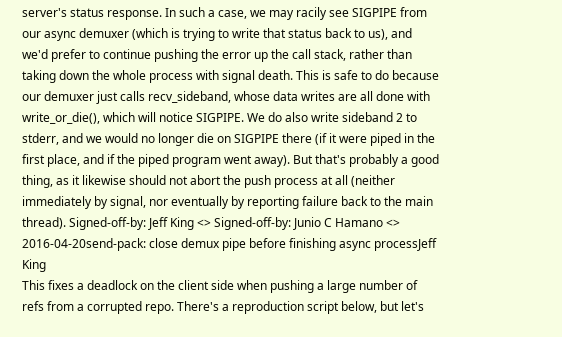server's status response. In such a case, we may racily see SIGPIPE from our async demuxer (which is trying to write that status back to us), and we'd prefer to continue pushing the error up the call stack, rather than taking down the whole process with signal death. This is safe to do because our demuxer just calls recv_sideband, whose data writes are all done with write_or_die(), which will notice SIGPIPE. We do also write sideband 2 to stderr, and we would no longer die on SIGPIPE there (if it were piped in the first place, and if the piped program went away). But that's probably a good thing, as it likewise should not abort the push process at all (neither immediately by signal, nor eventually by reporting failure back to the main thread). Signed-off-by: Jeff King <> Signed-off-by: Junio C Hamano <>
2016-04-20send-pack: close demux pipe before finishing async processJeff King
This fixes a deadlock on the client side when pushing a large number of refs from a corrupted repo. There's a reproduction script below, but let's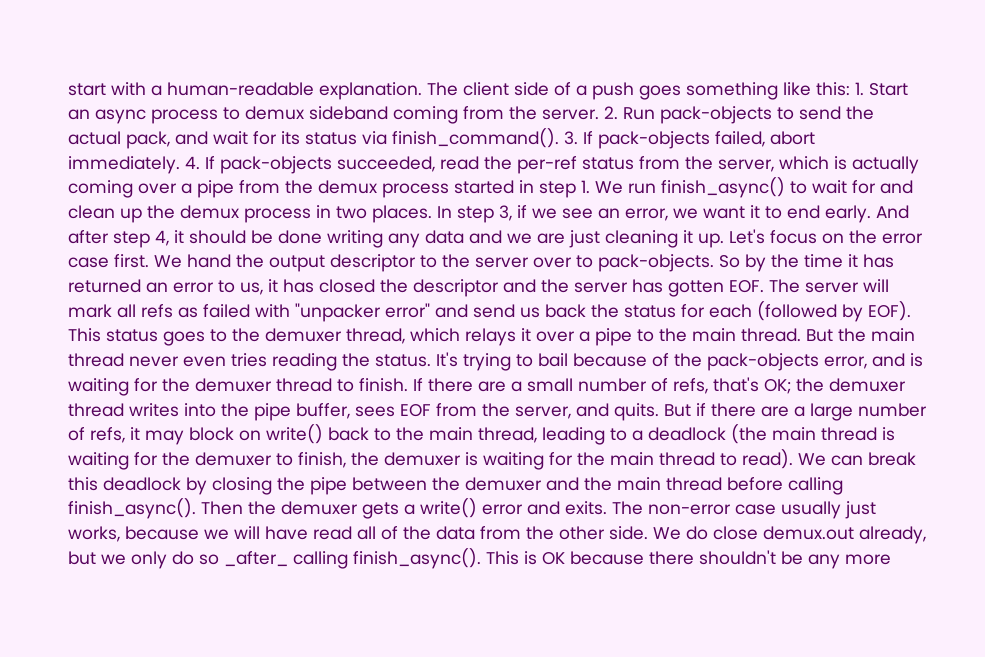start with a human-readable explanation. The client side of a push goes something like this: 1. Start an async process to demux sideband coming from the server. 2. Run pack-objects to send the actual pack, and wait for its status via finish_command(). 3. If pack-objects failed, abort immediately. 4. If pack-objects succeeded, read the per-ref status from the server, which is actually coming over a pipe from the demux process started in step 1. We run finish_async() to wait for and clean up the demux process in two places. In step 3, if we see an error, we want it to end early. And after step 4, it should be done writing any data and we are just cleaning it up. Let's focus on the error case first. We hand the output descriptor to the server over to pack-objects. So by the time it has returned an error to us, it has closed the descriptor and the server has gotten EOF. The server will mark all refs as failed with "unpacker error" and send us back the status for each (followed by EOF). This status goes to the demuxer thread, which relays it over a pipe to the main thread. But the main thread never even tries reading the status. It's trying to bail because of the pack-objects error, and is waiting for the demuxer thread to finish. If there are a small number of refs, that's OK; the demuxer thread writes into the pipe buffer, sees EOF from the server, and quits. But if there are a large number of refs, it may block on write() back to the main thread, leading to a deadlock (the main thread is waiting for the demuxer to finish, the demuxer is waiting for the main thread to read). We can break this deadlock by closing the pipe between the demuxer and the main thread before calling finish_async(). Then the demuxer gets a write() error and exits. The non-error case usually just works, because we will have read all of the data from the other side. We do close demux.out already, but we only do so _after_ calling finish_async(). This is OK because there shouldn't be any more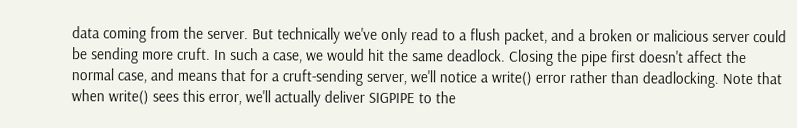data coming from the server. But technically we've only read to a flush packet, and a broken or malicious server could be sending more cruft. In such a case, we would hit the same deadlock. Closing the pipe first doesn't affect the normal case, and means that for a cruft-sending server, we'll notice a write() error rather than deadlocking. Note that when write() sees this error, we'll actually deliver SIGPIPE to the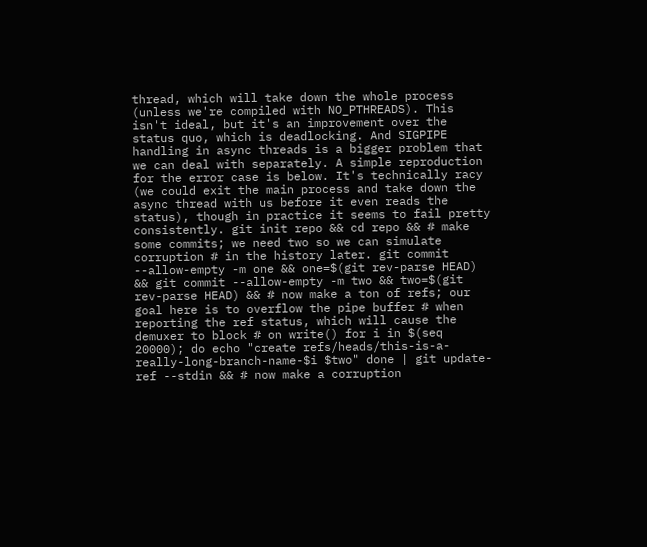thread, which will take down the whole process (unless we're compiled with NO_PTHREADS). This isn't ideal, but it's an improvement over the status quo, which is deadlocking. And SIGPIPE handling in async threads is a bigger problem that we can deal with separately. A simple reproduction for the error case is below. It's technically racy (we could exit the main process and take down the async thread with us before it even reads the status), though in practice it seems to fail pretty consistently. git init repo && cd repo && # make some commits; we need two so we can simulate corruption # in the history later. git commit --allow-empty -m one && one=$(git rev-parse HEAD) && git commit --allow-empty -m two && two=$(git rev-parse HEAD) && # now make a ton of refs; our goal here is to overflow the pipe buffer # when reporting the ref status, which will cause the demuxer to block # on write() for i in $(seq 20000); do echo "create refs/heads/this-is-a-really-long-branch-name-$i $two" done | git update-ref --stdin && # now make a corruption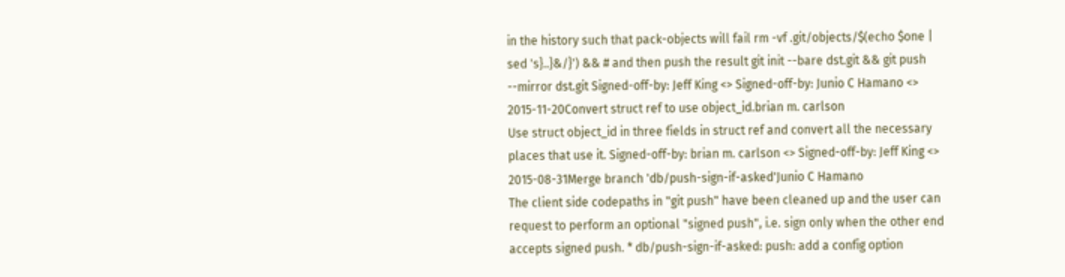in the history such that pack-objects will fail rm -vf .git/objects/$(echo $one | sed 's}..}&/}') && # and then push the result git init --bare dst.git && git push --mirror dst.git Signed-off-by: Jeff King <> Signed-off-by: Junio C Hamano <>
2015-11-20Convert struct ref to use object_id.brian m. carlson
Use struct object_id in three fields in struct ref and convert all the necessary places that use it. Signed-off-by: brian m. carlson <> Signed-off-by: Jeff King <>
2015-08-31Merge branch 'db/push-sign-if-asked'Junio C Hamano
The client side codepaths in "git push" have been cleaned up and the user can request to perform an optional "signed push", i.e. sign only when the other end accepts signed push. * db/push-sign-if-asked: push: add a config option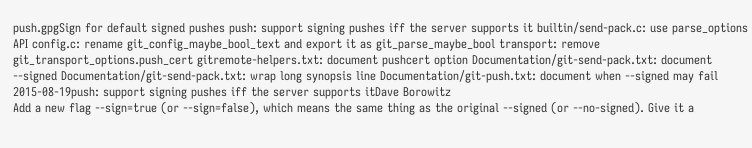push.gpgSign for default signed pushes push: support signing pushes iff the server supports it builtin/send-pack.c: use parse_options API config.c: rename git_config_maybe_bool_text and export it as git_parse_maybe_bool transport: remove git_transport_options.push_cert gitremote-helpers.txt: document pushcert option Documentation/git-send-pack.txt: document --signed Documentation/git-send-pack.txt: wrap long synopsis line Documentation/git-push.txt: document when --signed may fail
2015-08-19push: support signing pushes iff the server supports itDave Borowitz
Add a new flag --sign=true (or --sign=false), which means the same thing as the original --signed (or --no-signed). Give it a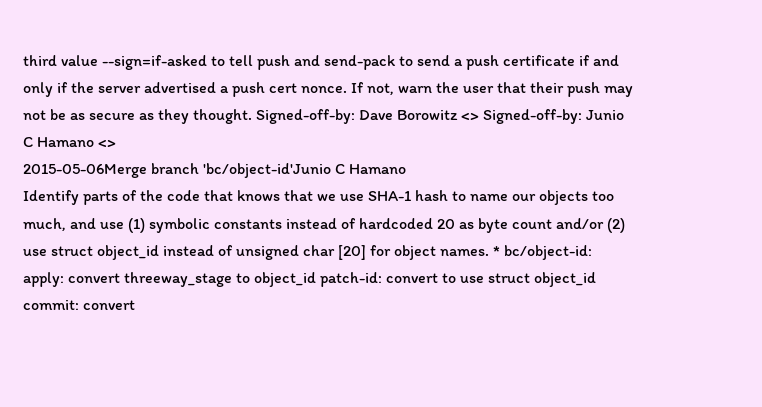third value --sign=if-asked to tell push and send-pack to send a push certificate if and only if the server advertised a push cert nonce. If not, warn the user that their push may not be as secure as they thought. Signed-off-by: Dave Borowitz <> Signed-off-by: Junio C Hamano <>
2015-05-06Merge branch 'bc/object-id'Junio C Hamano
Identify parts of the code that knows that we use SHA-1 hash to name our objects too much, and use (1) symbolic constants instead of hardcoded 20 as byte count and/or (2) use struct object_id instead of unsigned char [20] for object names. * bc/object-id: apply: convert threeway_stage to object_id patch-id: convert to use struct object_id commit: convert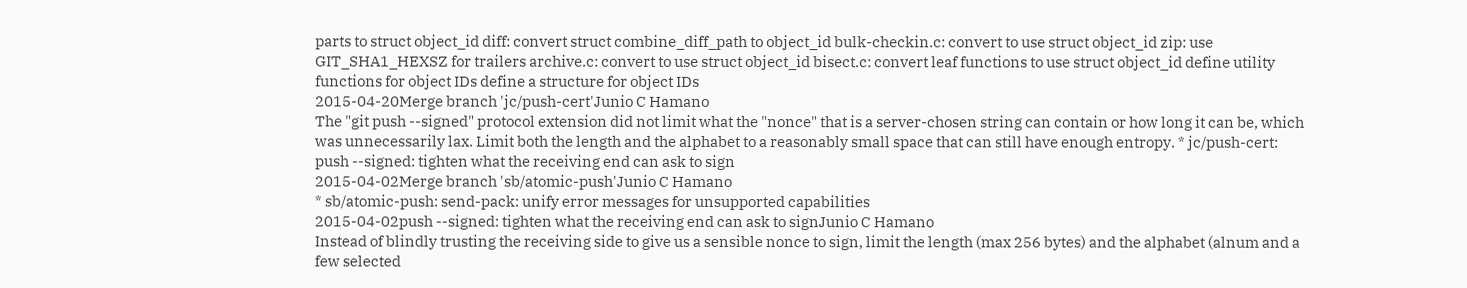parts to struct object_id diff: convert struct combine_diff_path to object_id bulk-checkin.c: convert to use struct object_id zip: use GIT_SHA1_HEXSZ for trailers archive.c: convert to use struct object_id bisect.c: convert leaf functions to use struct object_id define utility functions for object IDs define a structure for object IDs
2015-04-20Merge branch 'jc/push-cert'Junio C Hamano
The "git push --signed" protocol extension did not limit what the "nonce" that is a server-chosen string can contain or how long it can be, which was unnecessarily lax. Limit both the length and the alphabet to a reasonably small space that can still have enough entropy. * jc/push-cert: push --signed: tighten what the receiving end can ask to sign
2015-04-02Merge branch 'sb/atomic-push'Junio C Hamano
* sb/atomic-push: send-pack: unify error messages for unsupported capabilities
2015-04-02push --signed: tighten what the receiving end can ask to signJunio C Hamano
Instead of blindly trusting the receiving side to give us a sensible nonce to sign, limit the length (max 256 bytes) and the alphabet (alnum and a few selected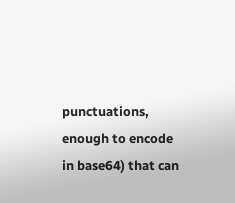punctuations, enough to encode in base64) that can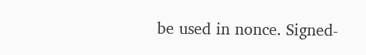be used in nonce. Signed-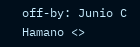off-by: Junio C Hamano <>